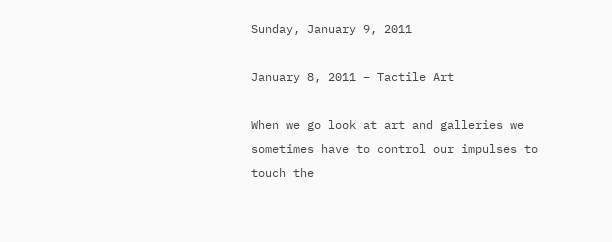Sunday, January 9, 2011

January 8, 2011 – Tactile Art

When we go look at art and galleries we sometimes have to control our impulses to touch the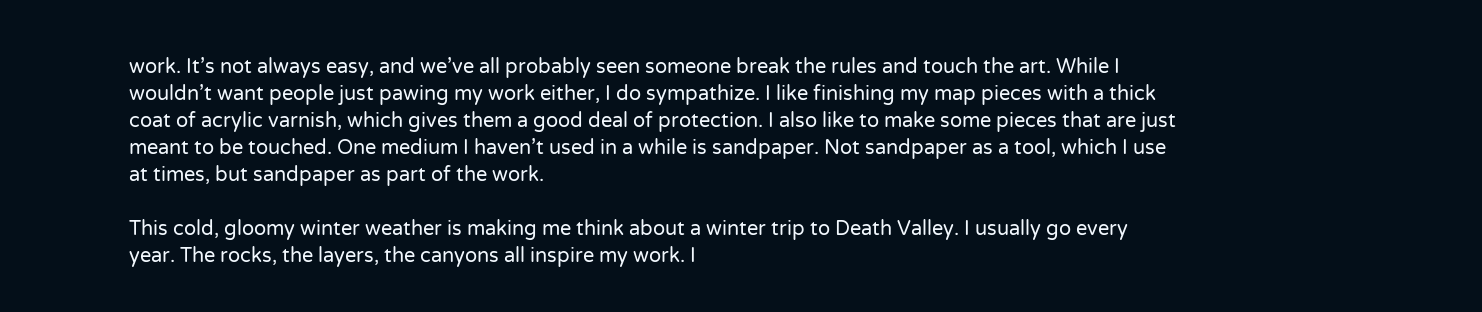work. It’s not always easy, and we’ve all probably seen someone break the rules and touch the art. While I wouldn’t want people just pawing my work either, I do sympathize. I like finishing my map pieces with a thick coat of acrylic varnish, which gives them a good deal of protection. I also like to make some pieces that are just meant to be touched. One medium I haven’t used in a while is sandpaper. Not sandpaper as a tool, which I use at times, but sandpaper as part of the work.

This cold, gloomy winter weather is making me think about a winter trip to Death Valley. I usually go every year. The rocks, the layers, the canyons all inspire my work. I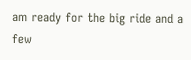am ready for the big ride and a few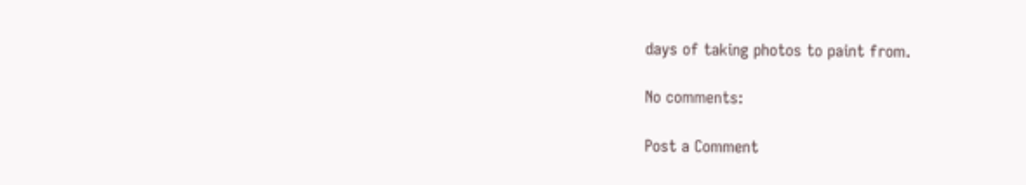days of taking photos to paint from.

No comments:

Post a Comment